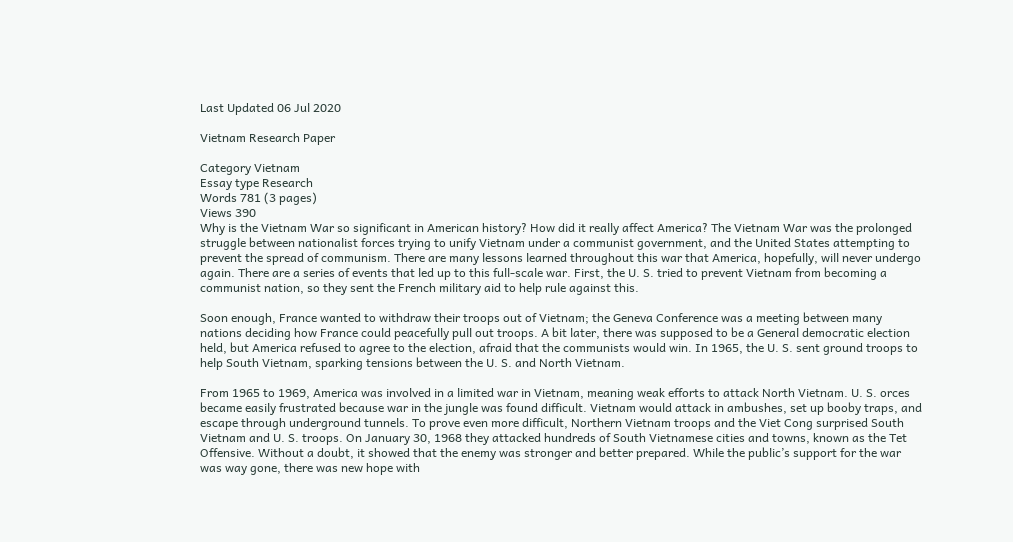Last Updated 06 Jul 2020

Vietnam Research Paper

Category Vietnam
Essay type Research
Words 781 (3 pages)
Views 390
Why is the Vietnam War so significant in American history? How did it really affect America? The Vietnam War was the prolonged struggle between nationalist forces trying to unify Vietnam under a communist government, and the United States attempting to prevent the spread of communism. There are many lessons learned throughout this war that America, hopefully, will never undergo again. There are a series of events that led up to this full-scale war. First, the U. S. tried to prevent Vietnam from becoming a communist nation, so they sent the French military aid to help rule against this.

Soon enough, France wanted to withdraw their troops out of Vietnam; the Geneva Conference was a meeting between many nations deciding how France could peacefully pull out troops. A bit later, there was supposed to be a General democratic election held, but America refused to agree to the election, afraid that the communists would win. In 1965, the U. S. sent ground troops to help South Vietnam, sparking tensions between the U. S. and North Vietnam.

From 1965 to 1969, America was involved in a limited war in Vietnam, meaning weak efforts to attack North Vietnam. U. S. orces became easily frustrated because war in the jungle was found difficult. Vietnam would attack in ambushes, set up booby traps, and escape through underground tunnels. To prove even more difficult, Northern Vietnam troops and the Viet Cong surprised South Vietnam and U. S. troops. On January 30, 1968 they attacked hundreds of South Vietnamese cities and towns, known as the Tet Offensive. Without a doubt, it showed that the enemy was stronger and better prepared. While the public’s support for the war was way gone, there was new hope with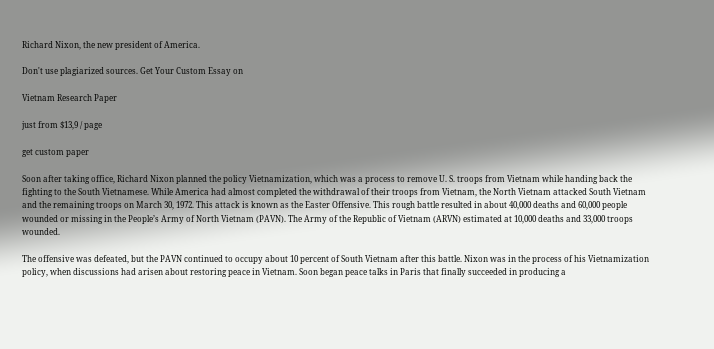Richard Nixon, the new president of America.

Don't use plagiarized sources. Get Your Custom Essay on

Vietnam Research Paper

just from $13,9 / page

get custom paper

Soon after taking office, Richard Nixon planned the policy Vietnamization, which was a process to remove U. S. troops from Vietnam while handing back the fighting to the South Vietnamese. While America had almost completed the withdrawal of their troops from Vietnam, the North Vietnam attacked South Vietnam and the remaining troops on March 30, 1972. This attack is known as the Easter Offensive. This rough battle resulted in about 40,000 deaths and 60,000 people wounded or missing in the People’s Army of North Vietnam (PAVN). The Army of the Republic of Vietnam (ARVN) estimated at 10,000 deaths and 33,000 troops wounded.

The offensive was defeated, but the PAVN continued to occupy about 10 percent of South Vietnam after this battle. Nixon was in the process of his Vietnamization policy, when discussions had arisen about restoring peace in Vietnam. Soon began peace talks in Paris that finally succeeded in producing a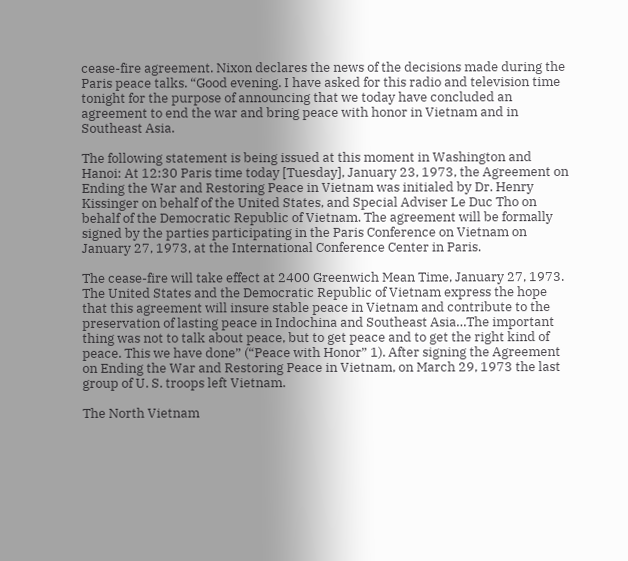cease-fire agreement. Nixon declares the news of the decisions made during the Paris peace talks. “Good evening. I have asked for this radio and television time tonight for the purpose of announcing that we today have concluded an agreement to end the war and bring peace with honor in Vietnam and in Southeast Asia.

The following statement is being issued at this moment in Washington and Hanoi: At 12:30 Paris time today [Tuesday], January 23, 1973, the Agreement on Ending the War and Restoring Peace in Vietnam was initialed by Dr. Henry Kissinger on behalf of the United States, and Special Adviser Le Duc Tho on behalf of the Democratic Republic of Vietnam. The agreement will be formally signed by the parties participating in the Paris Conference on Vietnam on January 27, 1973, at the International Conference Center in Paris.

The cease-fire will take effect at 2400 Greenwich Mean Time, January 27, 1973. The United States and the Democratic Republic of Vietnam express the hope that this agreement will insure stable peace in Vietnam and contribute to the preservation of lasting peace in Indochina and Southeast Asia…The important thing was not to talk about peace, but to get peace and to get the right kind of peace. This we have done” (“Peace with Honor” 1). After signing the Agreement on Ending the War and Restoring Peace in Vietnam, on March 29, 1973 the last group of U. S. troops left Vietnam.

The North Vietnam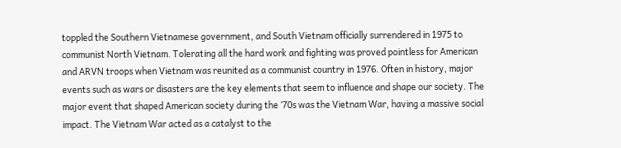toppled the Southern Vietnamese government, and South Vietnam officially surrendered in 1975 to communist North Vietnam. Tolerating all the hard work and fighting was proved pointless for American and ARVN troops when Vietnam was reunited as a communist country in 1976. Often in history, major events such as wars or disasters are the key elements that seem to influence and shape our society. The major event that shaped American society during the ‘70s was the Vietnam War, having a massive social impact. The Vietnam War acted as a catalyst to the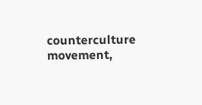counterculture movement,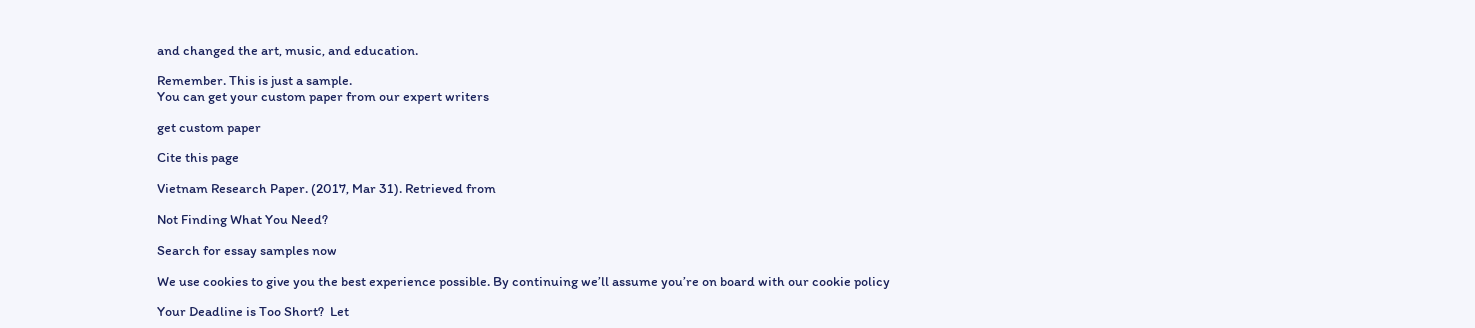and changed the art, music, and education.

Remember. This is just a sample.
You can get your custom paper from our expert writers

get custom paper

Cite this page

Vietnam Research Paper. (2017, Mar 31). Retrieved from

Not Finding What You Need?

Search for essay samples now

We use cookies to give you the best experience possible. By continuing we’ll assume you’re on board with our cookie policy

Your Deadline is Too Short?  Let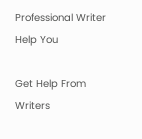Professional Writer Help You

Get Help From Writers